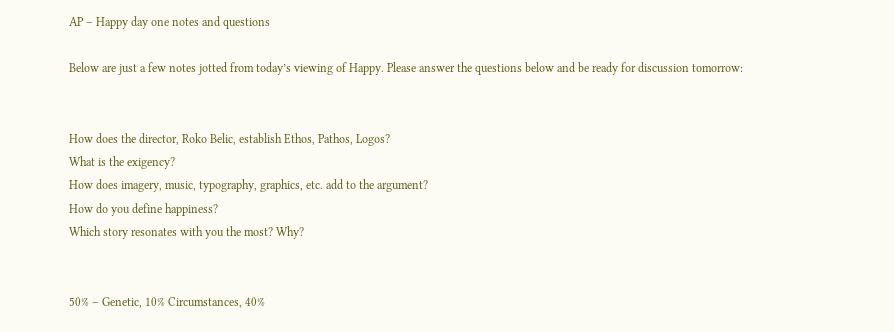AP – Happy day one notes and questions

Below are just a few notes jotted from today’s viewing of Happy. Please answer the questions below and be ready for discussion tomorrow:


How does the director, Roko Belic, establish Ethos, Pathos, Logos?
What is the exigency?
How does imagery, music, typography, graphics, etc. add to the argument?
How do you define happiness?
Which story resonates with you the most? Why?


50% – Genetic, 10% Circumstances, 40%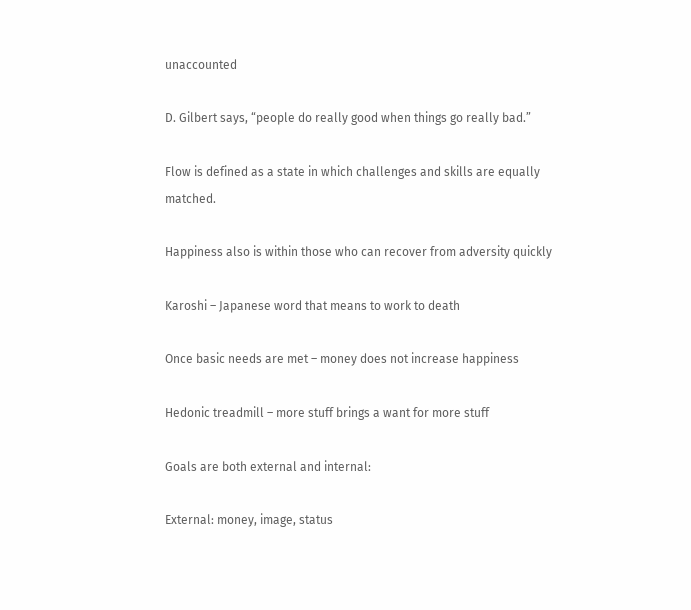unaccounted

D. Gilbert says, “people do really good when things go really bad.”

Flow is defined as a state in which challenges and skills are equally matched.

Happiness also is within those who can recover from adversity quickly

Karoshi – Japanese word that means to work to death

Once basic needs are met – money does not increase happiness

Hedonic treadmill – more stuff brings a want for more stuff

Goals are both external and internal:

External: money, image, status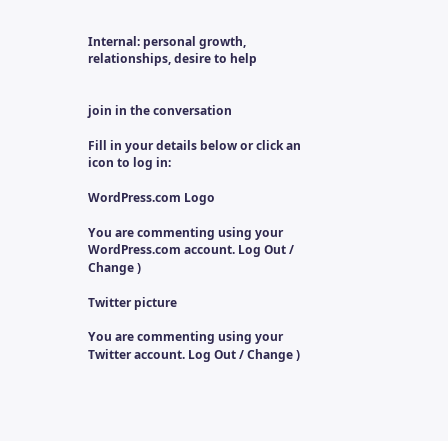Internal: personal growth, relationships, desire to help


join in the conversation

Fill in your details below or click an icon to log in:

WordPress.com Logo

You are commenting using your WordPress.com account. Log Out / Change )

Twitter picture

You are commenting using your Twitter account. Log Out / Change )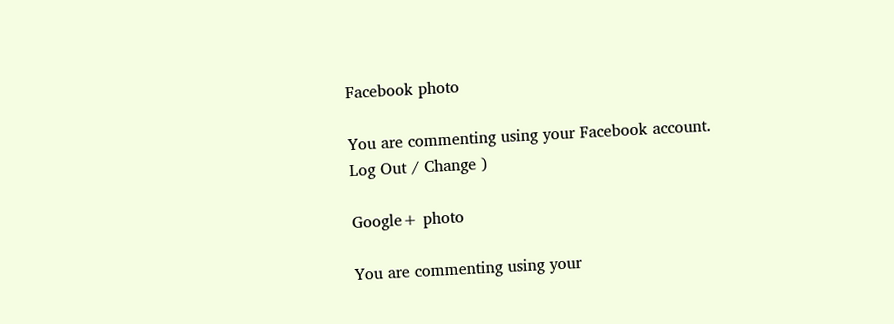Facebook photo

You are commenting using your Facebook account. Log Out / Change )

Google+ photo

You are commenting using your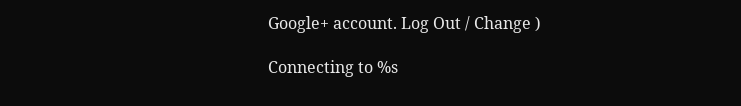Google+ account. Log Out / Change )

Connecting to %s